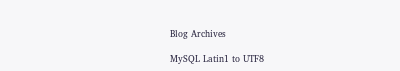Blog Archives

MySQL Latin1 to UTF8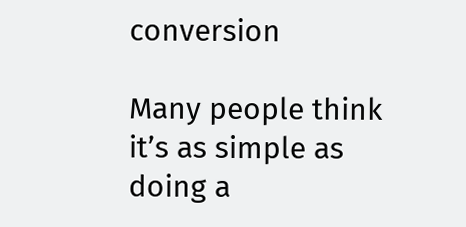conversion

Many people think it’s as simple as doing a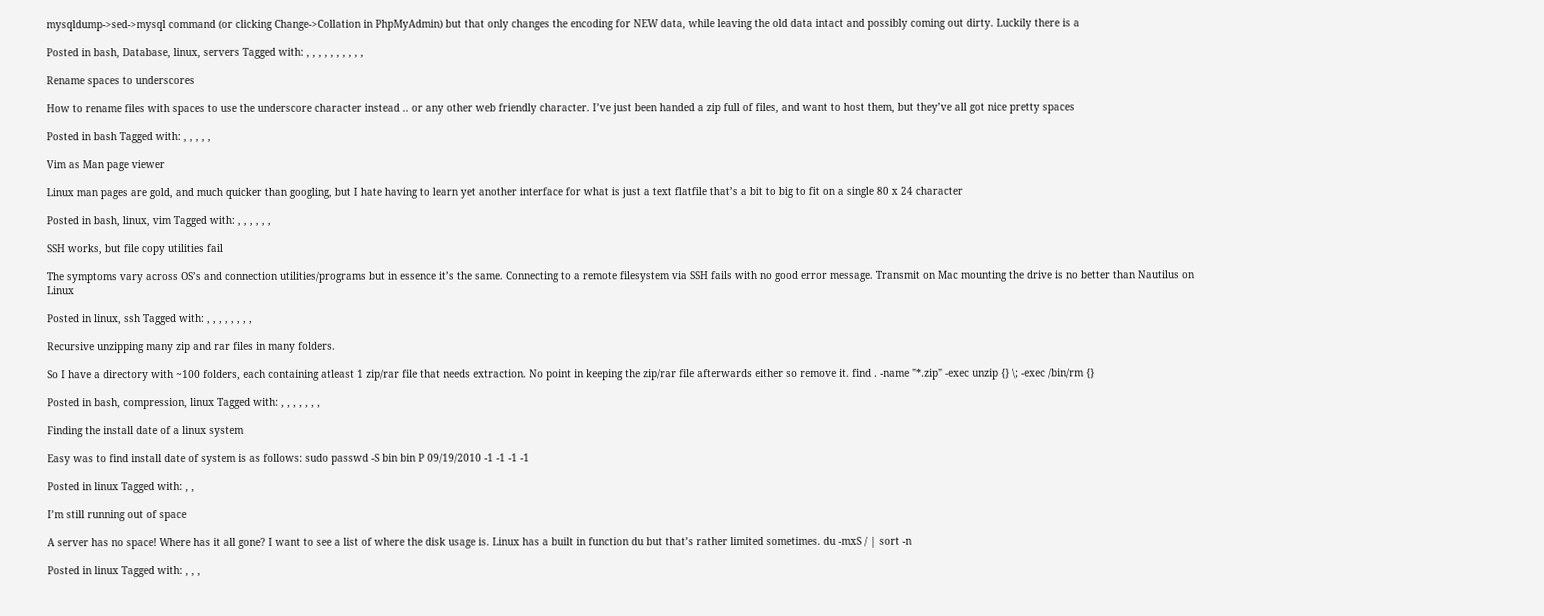mysqldump->sed->mysql command (or clicking Change->Collation in PhpMyAdmin) but that only changes the encoding for NEW data, while leaving the old data intact and possibly coming out dirty. Luckily there is a

Posted in bash, Database, linux, servers Tagged with: , , , , , , , , , ,

Rename spaces to underscores

How to rename files with spaces to use the underscore character instead .. or any other web friendly character. I’ve just been handed a zip full of files, and want to host them, but they’ve all got nice pretty spaces

Posted in bash Tagged with: , , , , ,

Vim as Man page viewer

Linux man pages are gold, and much quicker than googling, but I hate having to learn yet another interface for what is just a text flatfile that’s a bit to big to fit on a single 80 x 24 character

Posted in bash, linux, vim Tagged with: , , , , , ,

SSH works, but file copy utilities fail

The symptoms vary across OS’s and connection utilities/programs but in essence it’s the same. Connecting to a remote filesystem via SSH fails with no good error message. Transmit on Mac mounting the drive is no better than Nautilus on Linux

Posted in linux, ssh Tagged with: , , , , , , , ,

Recursive unzipping many zip and rar files in many folders.

So I have a directory with ~100 folders, each containing atleast 1 zip/rar file that needs extraction. No point in keeping the zip/rar file afterwards either so remove it. find . -name "*.zip" -exec unzip {} \; -exec /bin/rm {}

Posted in bash, compression, linux Tagged with: , , , , , , ,

Finding the install date of a linux system

Easy was to find install date of system is as follows: sudo passwd -S bin bin P 09/19/2010 -1 -1 -1 -1

Posted in linux Tagged with: , ,

I’m still running out of space

A server has no space! Where has it all gone? I want to see a list of where the disk usage is. Linux has a built in function du but that’s rather limited sometimes. du -mxS / | sort -n

Posted in linux Tagged with: , , ,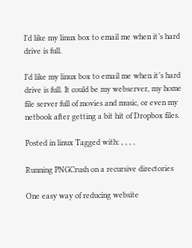I’d like my linux box to email me when it’s hard drive is full.

I’d like my linux box to email me when it’s hard drive is full. It could be my webserver, my home file server full of movies and music, or even my netbook after getting a bit hit of Dropbox files.

Posted in linux Tagged with: , , , ,

Running PNGCrush on a recursive directories

One easy way of reducing website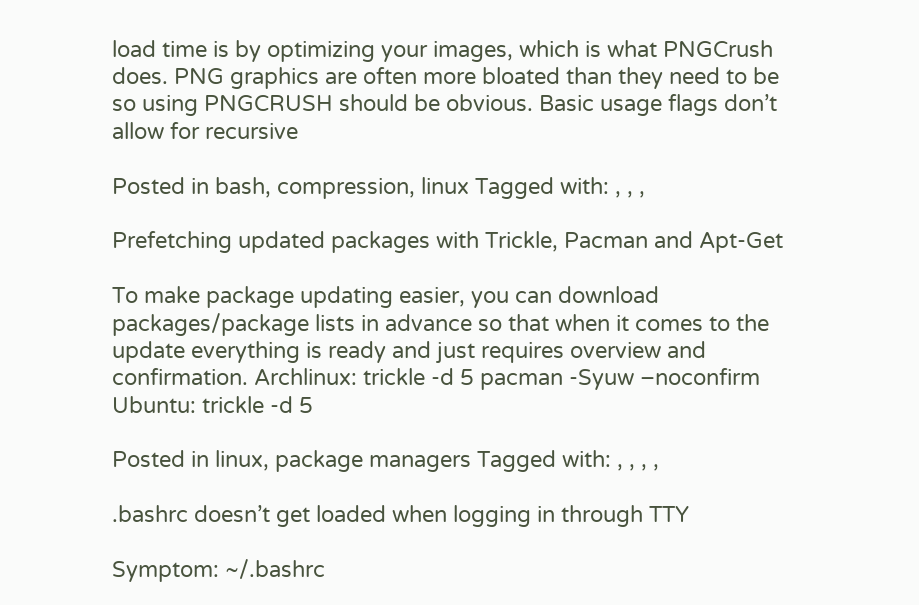load time is by optimizing your images, which is what PNGCrush does. PNG graphics are often more bloated than they need to be so using PNGCRUSH should be obvious. Basic usage flags don’t allow for recursive

Posted in bash, compression, linux Tagged with: , , ,

Prefetching updated packages with Trickle, Pacman and Apt-Get

To make package updating easier, you can download packages/package lists in advance so that when it comes to the update everything is ready and just requires overview and confirmation. Archlinux: trickle -d 5 pacman -Syuw –noconfirm Ubuntu: trickle -d 5

Posted in linux, package managers Tagged with: , , , ,

.bashrc doesn’t get loaded when logging in through TTY

Symptom: ~/.bashrc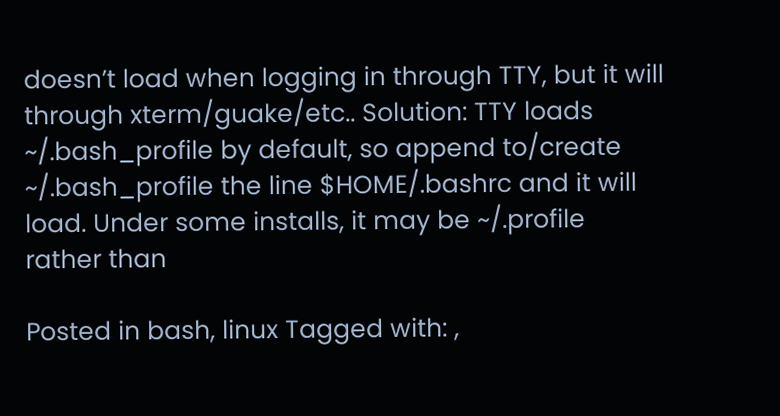doesn’t load when logging in through TTY, but it will through xterm/guake/etc.. Solution: TTY loads ~/.bash_profile by default, so append to/create ~/.bash_profile the line $HOME/.bashrc and it will load. Under some installs, it may be ~/.profile rather than

Posted in bash, linux Tagged with: ,